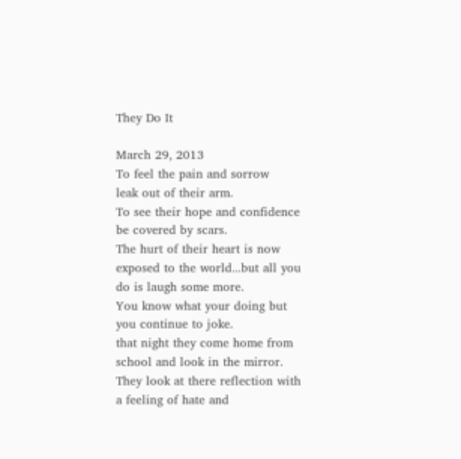They Do It

March 29, 2013
To feel the pain and sorrow
leak out of their arm.
To see their hope and confidence
be covered by scars.
The hurt of their heart is now exposed to the world...but all you do is laugh some more.
You know what your doing but you continue to joke.
that night they come home from school and look in the mirror.
They look at there reflection with a feeling of hate and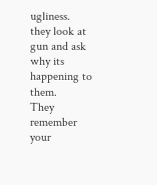ugliness.
they look at gun and ask why its happening to them.
They remember your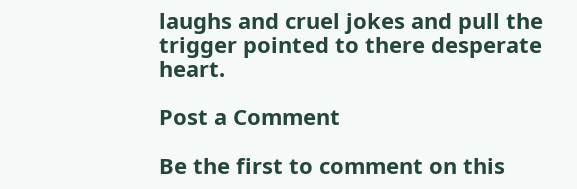laughs and cruel jokes and pull the trigger pointed to there desperate heart.

Post a Comment

Be the first to comment on this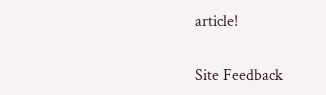article!

Site Feedback